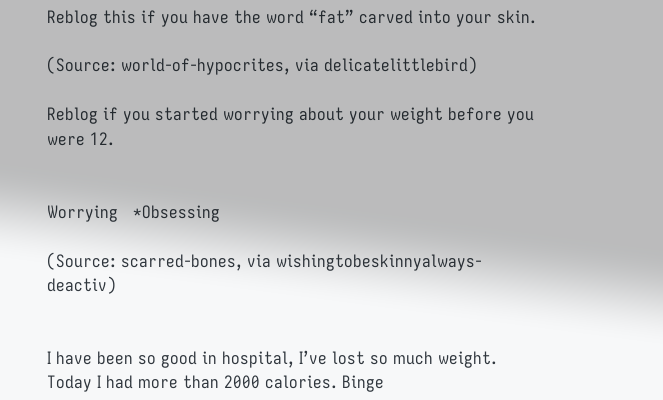Reblog this if you have the word “fat” carved into your skin.

(Source: world-of-hypocrites, via delicatelittlebird)

Reblog if you started worrying about your weight before you were 12.


Worrying   *Obsessing

(Source: scarred-bones, via wishingtobeskinnyalways-deactiv)


I have been so good in hospital, I’ve lost so much weight.
Today I had more than 2000 calories. Binge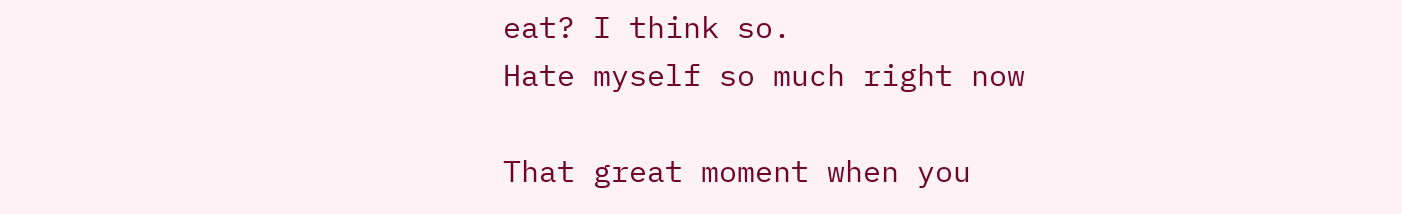eat? I think so.
Hate myself so much right now

That great moment when you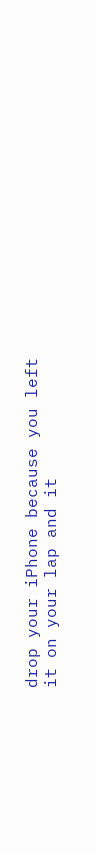drop your iPhone because you left it on your lap and it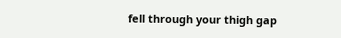fell through your thigh gap